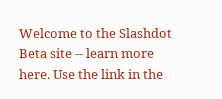Welcome to the Slashdot Beta site -- learn more here. Use the link in the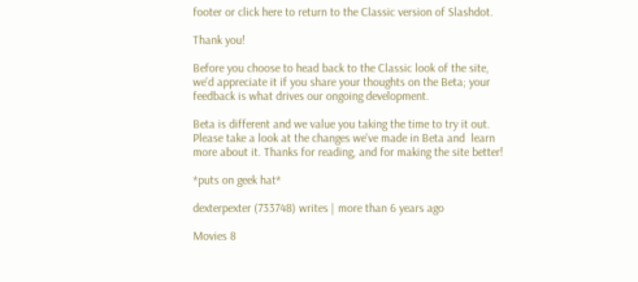footer or click here to return to the Classic version of Slashdot.

Thank you!

Before you choose to head back to the Classic look of the site, we'd appreciate it if you share your thoughts on the Beta; your feedback is what drives our ongoing development.

Beta is different and we value you taking the time to try it out. Please take a look at the changes we've made in Beta and  learn more about it. Thanks for reading, and for making the site better!

*puts on geek hat*

dexterpexter (733748) writes | more than 6 years ago

Movies 8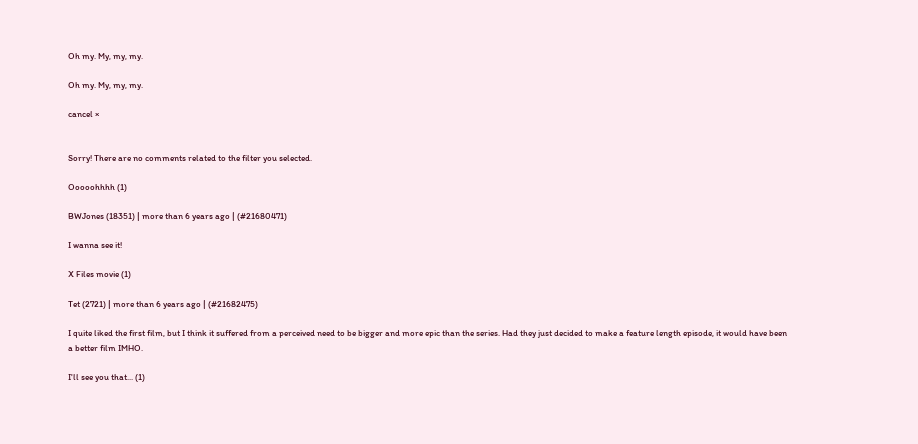Oh my. My, my, my.

Oh my. My, my, my.

cancel ×


Sorry! There are no comments related to the filter you selected.

Ooooohhhh (1)

BWJones (18351) | more than 6 years ago | (#21680471)

I wanna see it!

X Files movie (1)

Tet (2721) | more than 6 years ago | (#21682475)

I quite liked the first film, but I think it suffered from a perceived need to be bigger and more epic than the series. Had they just decided to make a feature length episode, it would have been a better film IMHO.

I'll see you that... (1)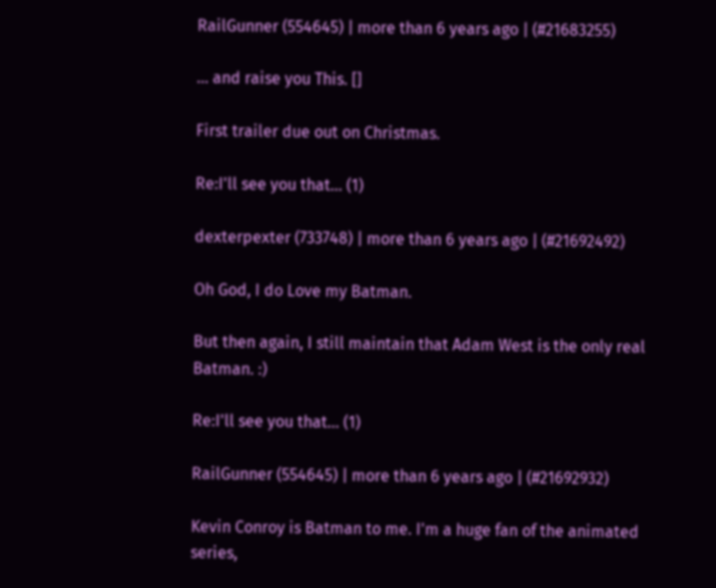RailGunner (554645) | more than 6 years ago | (#21683255)

... and raise you This. []

First trailer due out on Christmas.

Re:I'll see you that... (1)

dexterpexter (733748) | more than 6 years ago | (#21692492)

Oh God, I do Love my Batman.

But then again, I still maintain that Adam West is the only real Batman. :)

Re:I'll see you that... (1)

RailGunner (554645) | more than 6 years ago | (#21692932)

Kevin Conroy is Batman to me. I'm a huge fan of the animated series,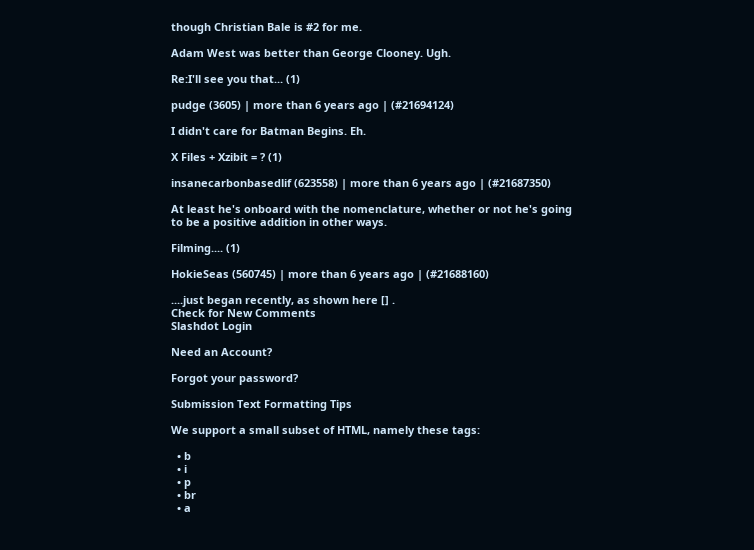though Christian Bale is #2 for me.

Adam West was better than George Clooney. Ugh.

Re:I'll see you that... (1)

pudge (3605) | more than 6 years ago | (#21694124)

I didn't care for Batman Begins. Eh.

X Files + Xzibit = ? (1)

insanecarbonbasedlif (623558) | more than 6 years ago | (#21687350)

At least he's onboard with the nomenclature, whether or not he's going to be a positive addition in other ways.

Filming.... (1)

HokieSeas (560745) | more than 6 years ago | (#21688160)

....just began recently, as shown here [] .
Check for New Comments
Slashdot Login

Need an Account?

Forgot your password?

Submission Text Formatting Tips

We support a small subset of HTML, namely these tags:

  • b
  • i
  • p
  • br
  • a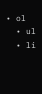• ol
  • ul
  • li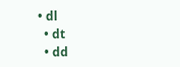• dl
  • dt
  • dd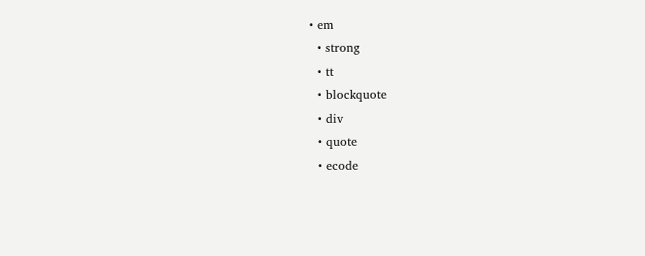• em
  • strong
  • tt
  • blockquote
  • div
  • quote
  • ecode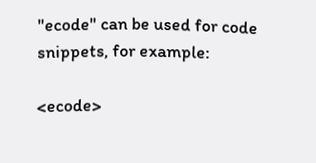"ecode" can be used for code snippets, for example:

<ecode>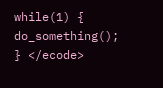while(1) { do_something(); } </ecode>